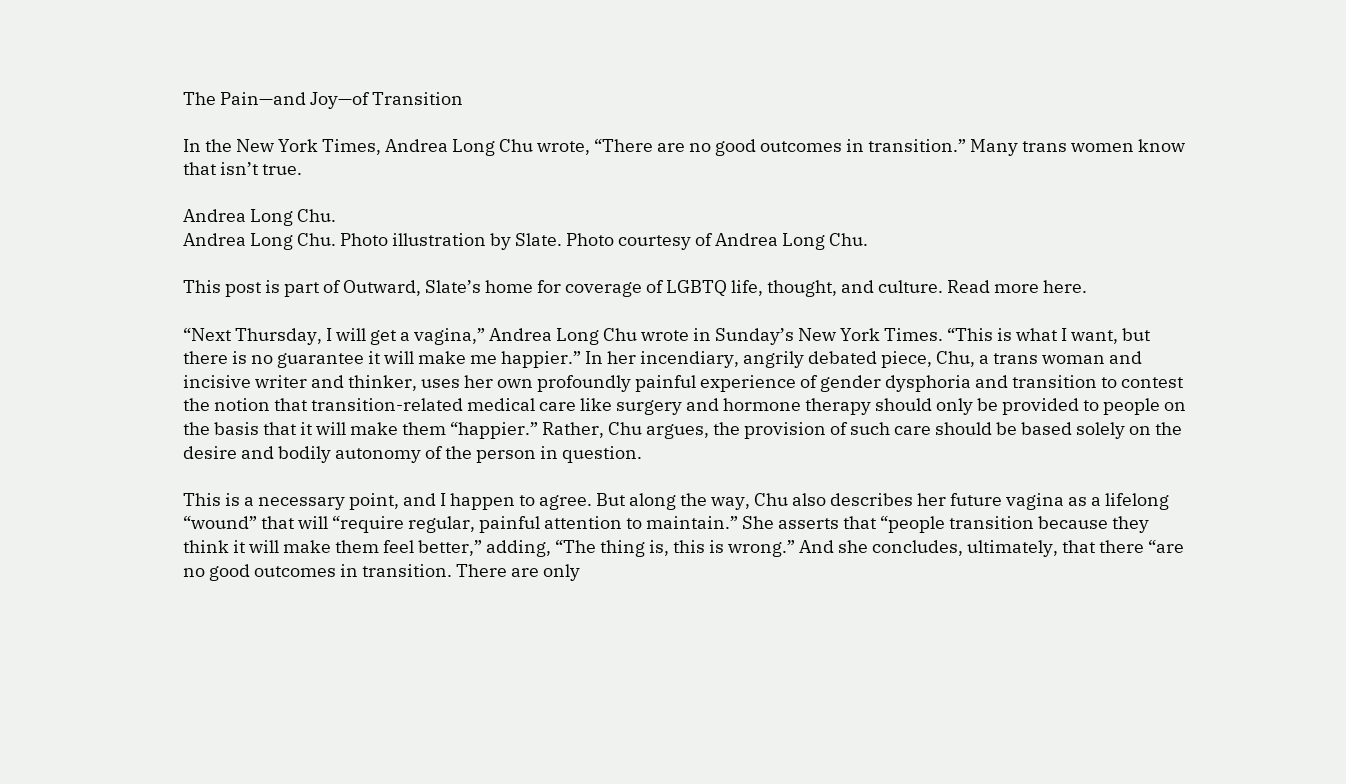The Pain—and Joy—of Transition

In the New York Times, Andrea Long Chu wrote, “There are no good outcomes in transition.” Many trans women know that isn’t true.

Andrea Long Chu.
Andrea Long Chu. Photo illustration by Slate. Photo courtesy of Andrea Long Chu.

This post is part of Outward, Slate’s home for coverage of LGBTQ life, thought, and culture. Read more here.

“Next Thursday, I will get a vagina,” Andrea Long Chu wrote in Sunday’s New York Times. “This is what I want, but there is no guarantee it will make me happier.” In her incendiary, angrily debated piece, Chu, a trans woman and incisive writer and thinker, uses her own profoundly painful experience of gender dysphoria and transition to contest the notion that transition-related medical care like surgery and hormone therapy should only be provided to people on the basis that it will make them “happier.” Rather, Chu argues, the provision of such care should be based solely on the desire and bodily autonomy of the person in question.

This is a necessary point, and I happen to agree. But along the way, Chu also describes her future vagina as a lifelong “wound” that will “require regular, painful attention to maintain.” She asserts that “people transition because they think it will make them feel better,” adding, “The thing is, this is wrong.” And she concludes, ultimately, that there “are no good outcomes in transition. There are only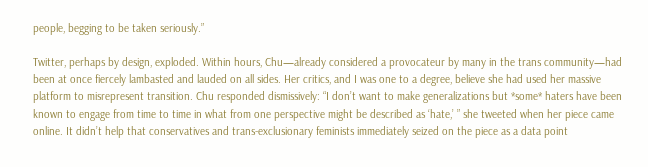people, begging to be taken seriously.”

Twitter, perhaps by design, exploded. Within hours, Chu—already considered a provocateur by many in the trans community—had been at once fiercely lambasted and lauded on all sides. Her critics, and I was one to a degree, believe she had used her massive platform to misrepresent transition. Chu responded dismissively: “I don’t want to make generalizations but *some* haters have been known to engage from time to time in what from one perspective might be described as ‘hate,’ ” she tweeted when her piece came online. It didn’t help that conservatives and trans-exclusionary feminists immediately seized on the piece as a data point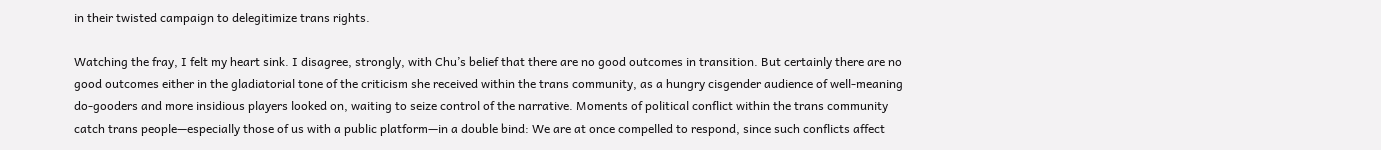in their twisted campaign to delegitimize trans rights.

Watching the fray, I felt my heart sink. I disagree, strongly, with Chu’s belief that there are no good outcomes in transition. But certainly there are no good outcomes either in the gladiatorial tone of the criticism she received within the trans community, as a hungry cisgender audience of well-meaning do-gooders and more insidious players looked on, waiting to seize control of the narrative. Moments of political conflict within the trans community catch trans people—especially those of us with a public platform—in a double bind: We are at once compelled to respond, since such conflicts affect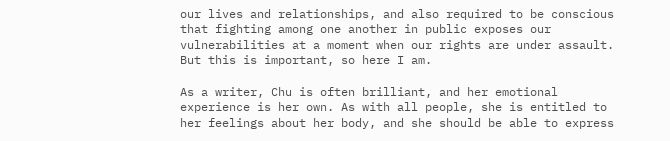our lives and relationships, and also required to be conscious that fighting among one another in public exposes our vulnerabilities at a moment when our rights are under assault. But this is important, so here I am.

As a writer, Chu is often brilliant, and her emotional experience is her own. As with all people, she is entitled to her feelings about her body, and she should be able to express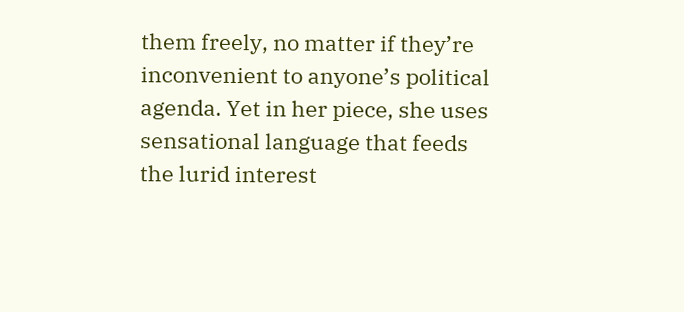them freely, no matter if they’re inconvenient to anyone’s political agenda. Yet in her piece, she uses sensational language that feeds the lurid interest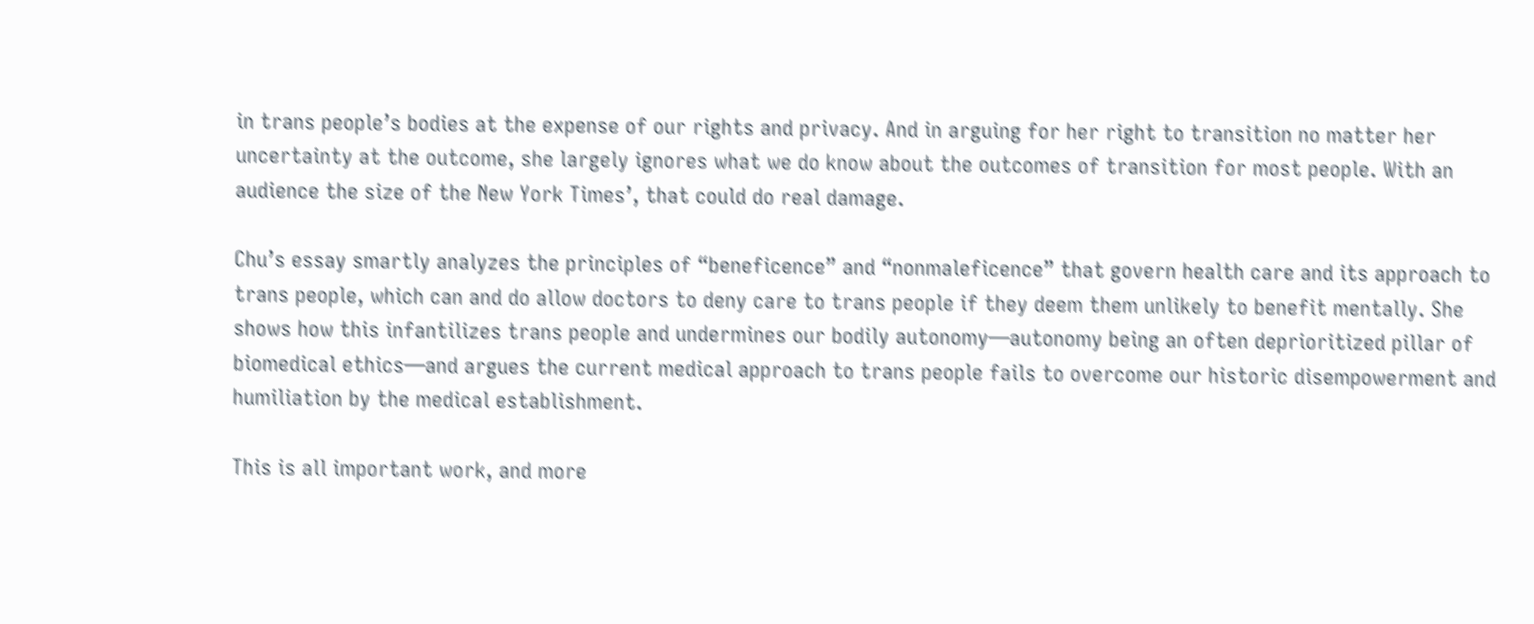in trans people’s bodies at the expense of our rights and privacy. And in arguing for her right to transition no matter her uncertainty at the outcome, she largely ignores what we do know about the outcomes of transition for most people. With an audience the size of the New York Times’, that could do real damage.

Chu’s essay smartly analyzes the principles of “beneficence” and “nonmaleficence” that govern health care and its approach to trans people, which can and do allow doctors to deny care to trans people if they deem them unlikely to benefit mentally. She shows how this infantilizes trans people and undermines our bodily autonomy—autonomy being an often deprioritized pillar of biomedical ethics—and argues the current medical approach to trans people fails to overcome our historic disempowerment and humiliation by the medical establishment.

This is all important work, and more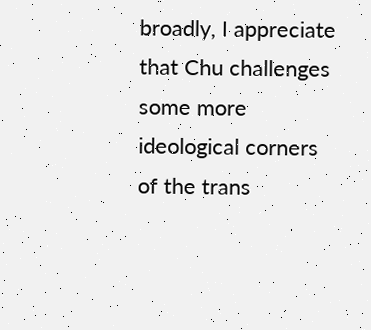broadly, I appreciate that Chu challenges some more ideological corners of the trans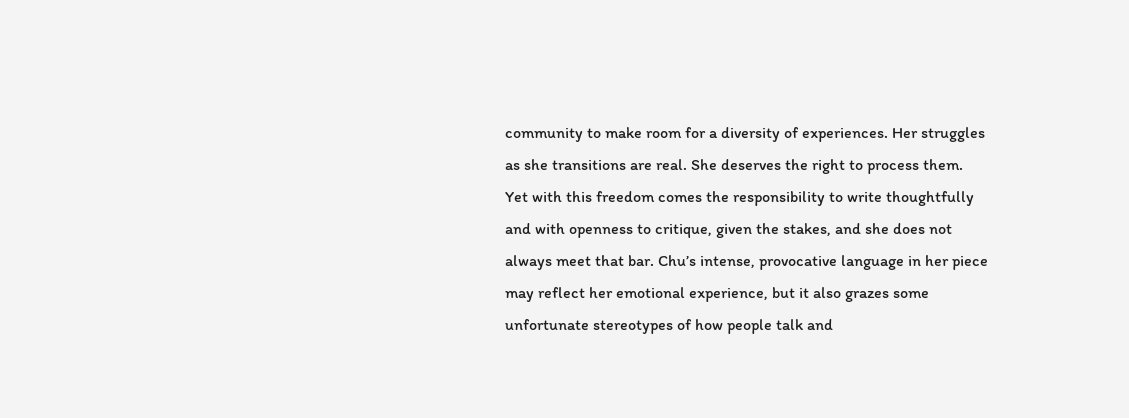community to make room for a diversity of experiences. Her struggles as she transitions are real. She deserves the right to process them. Yet with this freedom comes the responsibility to write thoughtfully and with openness to critique, given the stakes, and she does not always meet that bar. Chu’s intense, provocative language in her piece may reflect her emotional experience, but it also grazes some unfortunate stereotypes of how people talk and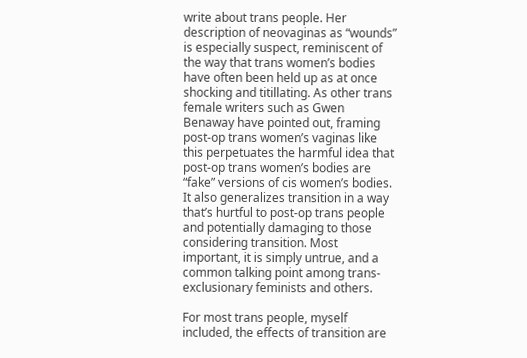write about trans people. Her description of neovaginas as “wounds” is especially suspect, reminiscent of the way that trans women’s bodies have often been held up as at once shocking and titillating. As other trans female writers such as Gwen Benaway have pointed out, framing post-op trans women’s vaginas like this perpetuates the harmful idea that post-op trans women’s bodies are “fake” versions of cis women’s bodies. It also generalizes transition in a way that’s hurtful to post-op trans people and potentially damaging to those considering transition. Most important, it is simply untrue, and a common talking point among trans-exclusionary feminists and others.

For most trans people, myself included, the effects of transition are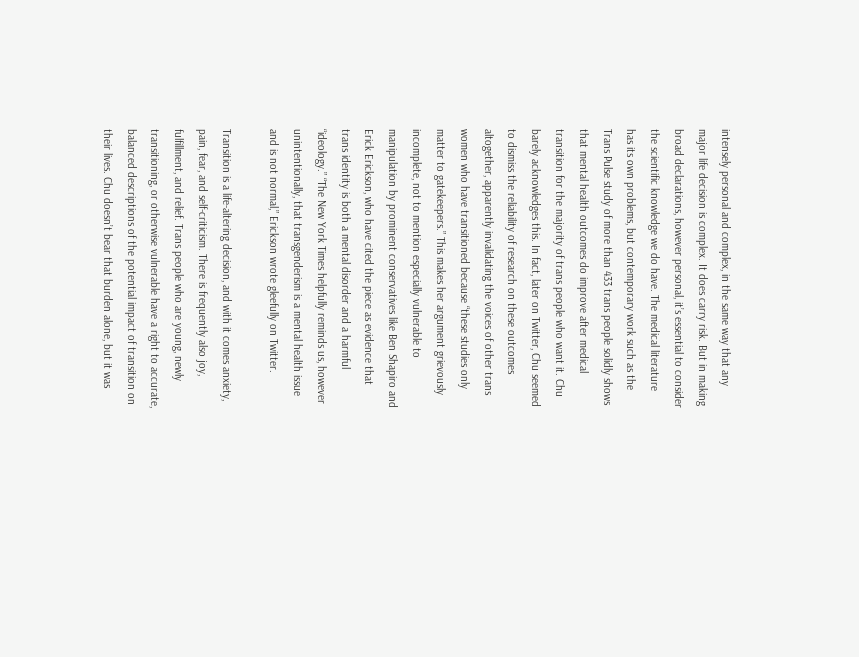intensely personal and complex, in the same way that any major life decision is complex. It does carry risk. But in making broad declarations, however personal, it’s essential to consider the scientific knowledge we do have. The medical literature has its own problems, but contemporary work such as the Trans Pulse study of more than 433 trans people solidly shows that mental health outcomes do improve after medical transition for the majority of trans people who want it. Chu barely acknowledges this. In fact, later on Twitter, Chu seemed to dismiss the reliability of research on these outcomes altogether, apparently invalidating the voices of other trans women who have transitioned because “these studies only matter to gatekeepers.” This makes her argument grievously incomplete, not to mention especially vulnerable to manipulation by prominent conservatives like Ben Shapiro and Erick Erickson, who have cited the piece as evidence that trans identity is both a mental disorder and a harmful “ideology.” “The New York Times helpfully reminds us, however unintentionally, that transgenderism is a mental health issue and is not normal,” Erickson wrote gleefully on Twitter.

Transition is a life-altering decision, and with it comes anxiety, pain, fear, and self-criticism. There is frequently also joy, fulfillment, and relief. Trans people who are young, newly transitioning, or otherwise vulnerable have a right to accurate, balanced descriptions of the potential impact of transition on their lives. Chu doesn’t bear that burden alone, but it was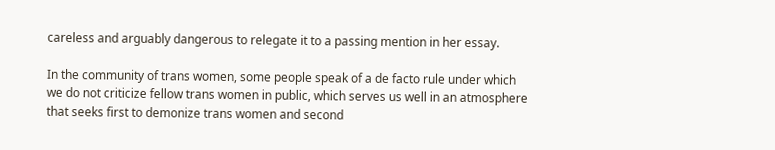careless and arguably dangerous to relegate it to a passing mention in her essay.

In the community of trans women, some people speak of a de facto rule under which we do not criticize fellow trans women in public, which serves us well in an atmosphere that seeks first to demonize trans women and second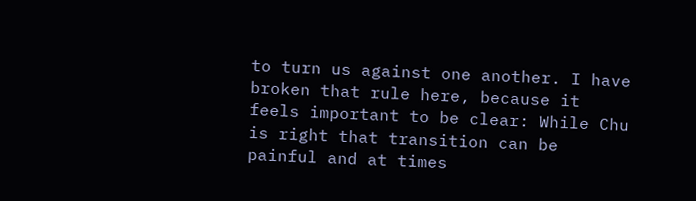to turn us against one another. I have broken that rule here, because it feels important to be clear: While Chu is right that transition can be painful and at times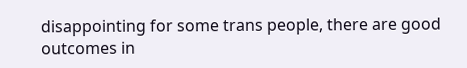disappointing for some trans people, there are good outcomes in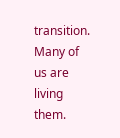transition. Many of us are living them.